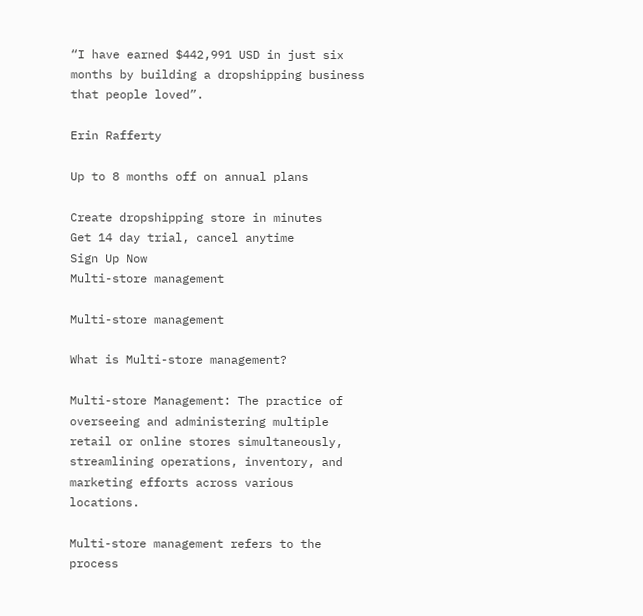“I have earned $442,991 USD in just six months by building a dropshipping business that people loved”.

Erin Rafferty

Up to 8 months off on annual plans

Create dropshipping store in minutes
Get 14 day trial, cancel anytime
Sign Up Now
Multi-store management

Multi-store management

What is Multi-store management?

Multi-store Management: The practice of overseeing and administering multiple retail or online stores simultaneously, streamlining operations, inventory, and marketing efforts across various locations.

Multi-store management refers to the process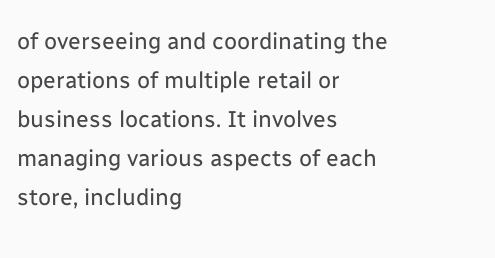of overseeing and coordinating the operations of multiple retail or business locations. It involves managing various aspects of each store, including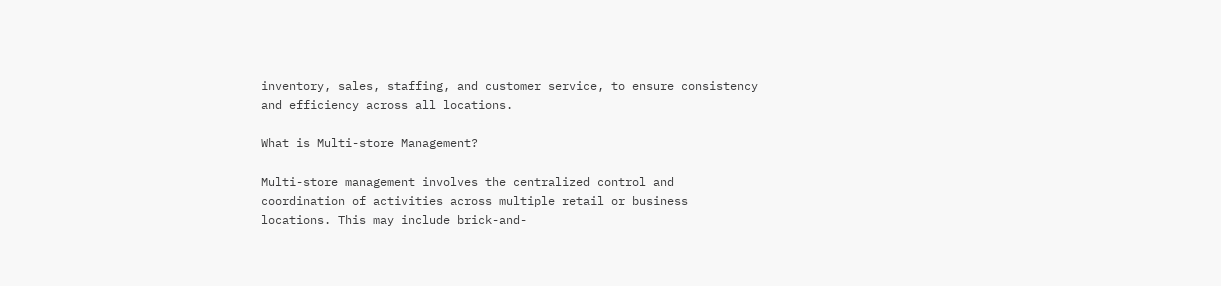inventory, sales, staffing, and customer service, to ensure consistency and efficiency across all locations.

What is Multi-store Management?

Multi-store management involves the centralized control and coordination of activities across multiple retail or business locations. This may include brick-and-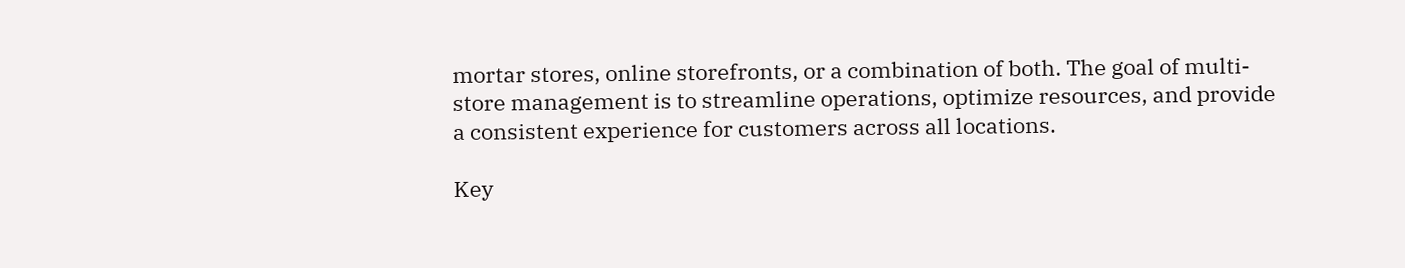mortar stores, online storefronts, or a combination of both. The goal of multi-store management is to streamline operations, optimize resources, and provide a consistent experience for customers across all locations.

Key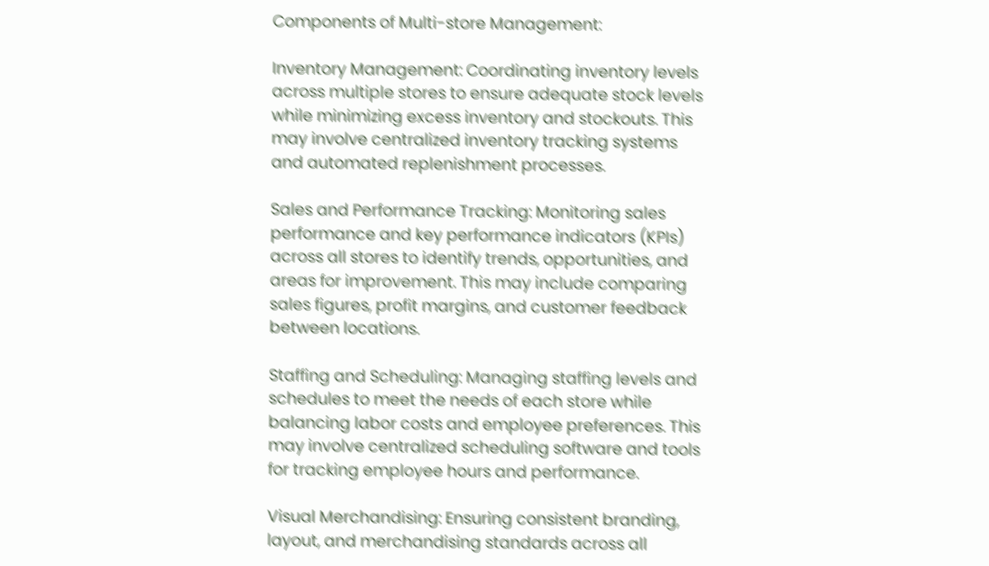Components of Multi-store Management:

Inventory Management: Coordinating inventory levels across multiple stores to ensure adequate stock levels while minimizing excess inventory and stockouts. This may involve centralized inventory tracking systems and automated replenishment processes.

Sales and Performance Tracking: Monitoring sales performance and key performance indicators (KPIs) across all stores to identify trends, opportunities, and areas for improvement. This may include comparing sales figures, profit margins, and customer feedback between locations.

Staffing and Scheduling: Managing staffing levels and schedules to meet the needs of each store while balancing labor costs and employee preferences. This may involve centralized scheduling software and tools for tracking employee hours and performance.

Visual Merchandising: Ensuring consistent branding, layout, and merchandising standards across all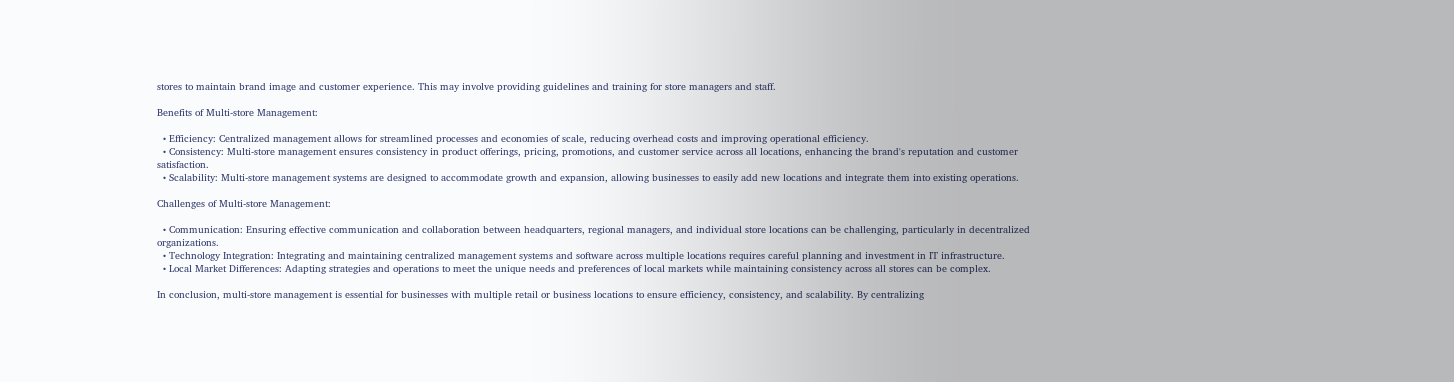stores to maintain brand image and customer experience. This may involve providing guidelines and training for store managers and staff.

Benefits of Multi-store Management:

  • Efficiency: Centralized management allows for streamlined processes and economies of scale, reducing overhead costs and improving operational efficiency.
  • Consistency: Multi-store management ensures consistency in product offerings, pricing, promotions, and customer service across all locations, enhancing the brand's reputation and customer satisfaction.
  • Scalability: Multi-store management systems are designed to accommodate growth and expansion, allowing businesses to easily add new locations and integrate them into existing operations.

Challenges of Multi-store Management:

  • Communication: Ensuring effective communication and collaboration between headquarters, regional managers, and individual store locations can be challenging, particularly in decentralized organizations.
  • Technology Integration: Integrating and maintaining centralized management systems and software across multiple locations requires careful planning and investment in IT infrastructure.
  • Local Market Differences: Adapting strategies and operations to meet the unique needs and preferences of local markets while maintaining consistency across all stores can be complex.

In conclusion, multi-store management is essential for businesses with multiple retail or business locations to ensure efficiency, consistency, and scalability. By centralizing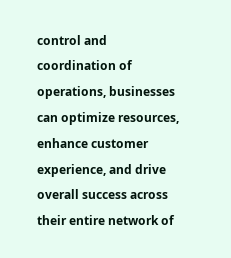control and coordination of operations, businesses can optimize resources, enhance customer experience, and drive overall success across their entire network of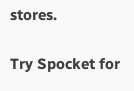stores.

Try Spocket for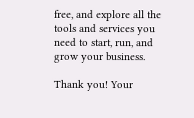free, and explore all the tools and services you need to start, run, and grow your business.

Thank you! Your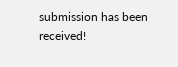submission has been received!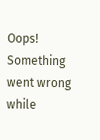Oops! Something went wrong while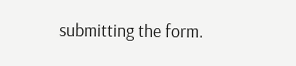submitting the form.